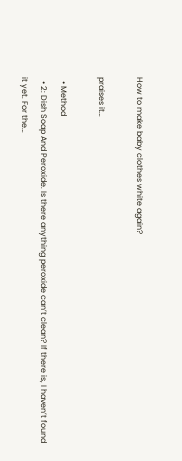How to make baby clothes white again?

praises it…

  • Method
  • 2: Dish Soap And Peroxide. Is there anything peroxide can’t clean? If there is, I haven’t found it yet. For the…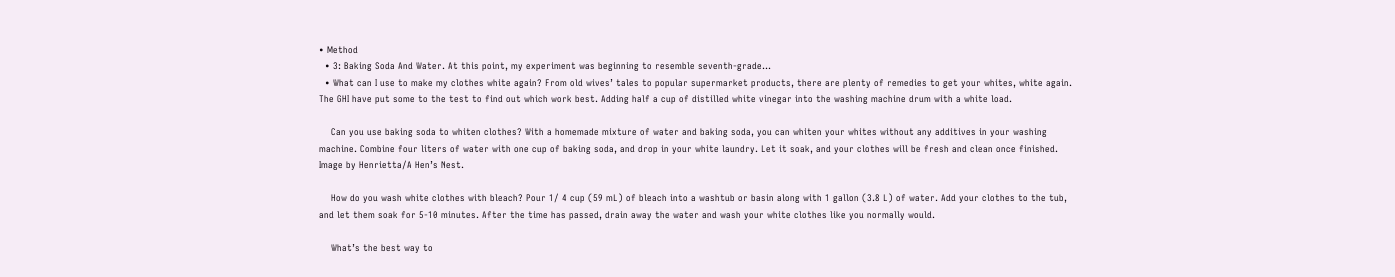• Method
  • 3: Baking Soda And Water. At this point, my experiment was beginning to resemble seventh-grade…
  • What can I use to make my clothes white again? From old wives’ tales to popular supermarket products, there are plenty of remedies to get your whites, white again. The GHI have put some to the test to find out which work best. Adding half a cup of distilled white vinegar into the washing machine drum with a white load.

    Can you use baking soda to whiten clothes? With a homemade mixture of water and baking soda, you can whiten your whites without any additives in your washing machine. Combine four liters of water with one cup of baking soda, and drop in your white laundry. Let it soak, and your clothes will be fresh and clean once finished. Image by Henrietta/A Hen’s Nest.

    How do you wash white clothes with bleach? Pour 1⁄ 4 cup (59 mL) of bleach into a washtub or basin along with 1 gallon (3.8 L) of water. Add your clothes to the tub, and let them soak for 5-10 minutes. After the time has passed, drain away the water and wash your white clothes like you normally would.

    What’s the best way to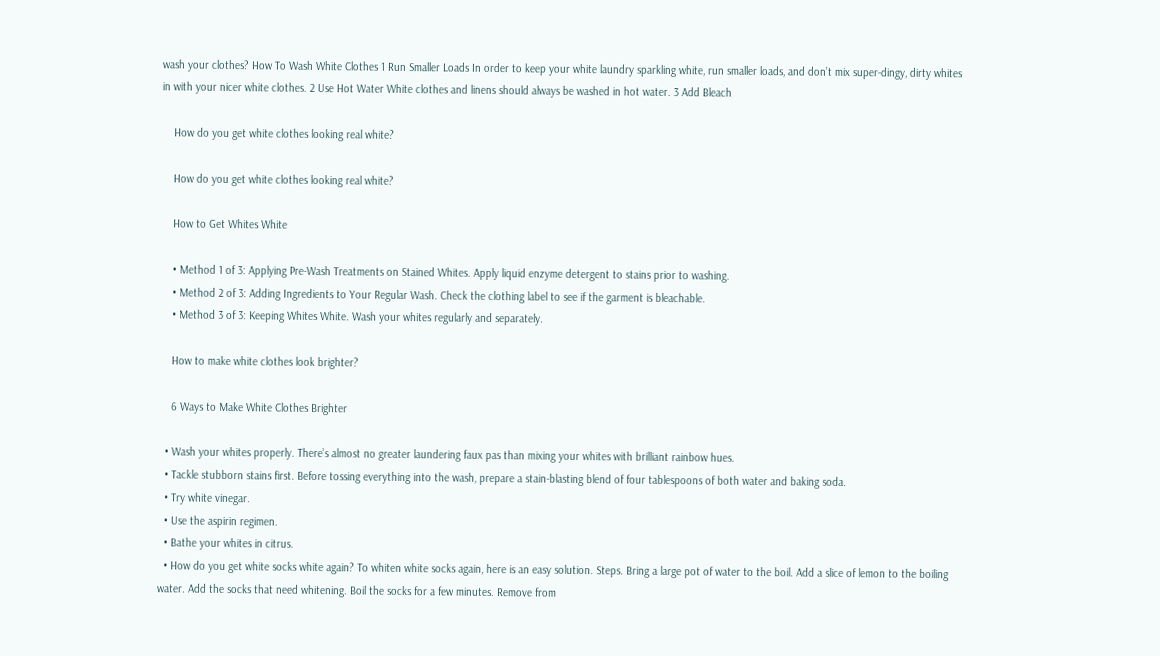wash your clothes? How To Wash White Clothes 1 Run Smaller Loads In order to keep your white laundry sparkling white, run smaller loads, and don’t mix super-dingy, dirty whites in with your nicer white clothes. 2 Use Hot Water White clothes and linens should always be washed in hot water. 3 Add Bleach

    How do you get white clothes looking real white?

    How do you get white clothes looking real white?

    How to Get Whites White

    • Method 1 of 3: Applying Pre-Wash Treatments on Stained Whites. Apply liquid enzyme detergent to stains prior to washing.
    • Method 2 of 3: Adding Ingredients to Your Regular Wash. Check the clothing label to see if the garment is bleachable.
    • Method 3 of 3: Keeping Whites White. Wash your whites regularly and separately.

    How to make white clothes look brighter?

    6 Ways to Make White Clothes Brighter

  • Wash your whites properly. There’s almost no greater laundering faux pas than mixing your whites with brilliant rainbow hues.
  • Tackle stubborn stains first. Before tossing everything into the wash, prepare a stain-blasting blend of four tablespoons of both water and baking soda.
  • Try white vinegar.
  • Use the aspirin regimen.
  • Bathe your whites in citrus.
  • How do you get white socks white again? To whiten white socks again, here is an easy solution. Steps. Bring a large pot of water to the boil. Add a slice of lemon to the boiling water. Add the socks that need whitening. Boil the socks for a few minutes. Remove from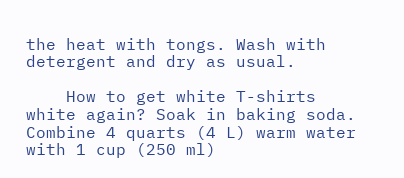the heat with tongs. Wash with detergent and dry as usual.

    How to get white T-shirts white again? Soak in baking soda. Combine 4 quarts (4 L) warm water with 1 cup (250 ml)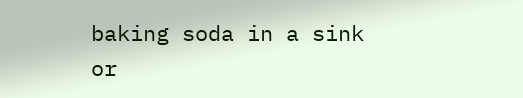baking soda in a sink or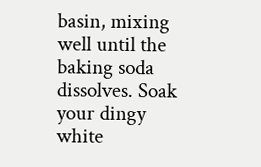basin, mixing well until the baking soda dissolves. Soak your dingy white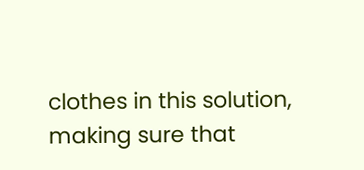clothes in this solution, making sure that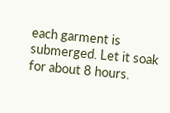each garment is submerged. Let it soak for about 8 hours.